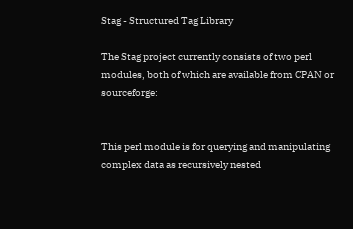Stag - Structured Tag Library

The Stag project currently consists of two perl modules, both of which are available from CPAN or sourceforge:


This perl module is for querying and manipulating complex data as recursively nested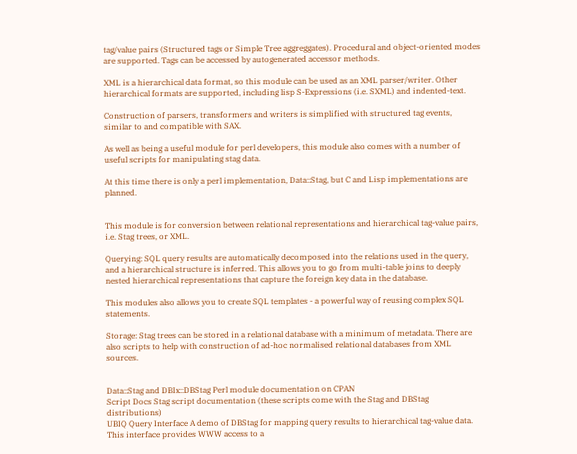tag/value pairs (Structured tags or Simple Tree aggreggates). Procedural and object-oriented modes are supported. Tags can be accessed by autogenerated accessor methods.

XML is a hierarchical data format, so this module can be used as an XML parser/writer. Other hierarchical formats are supported, including lisp S-Expressions (i.e. SXML) and indented-text.

Construction of parsers, transformers and writers is simplified with structured tag events, similar to and compatible with SAX.

As well as being a useful module for perl developers, this module also comes with a number of useful scripts for manipulating stag data.

At this time there is only a perl implementation, Data::Stag, but C and Lisp implementations are planned.


This module is for conversion between relational representations and hierarchical tag-value pairs, i.e. Stag trees, or XML.

Querying: SQL query results are automatically decomposed into the relations used in the query, and a hierarchical structure is inferred. This allows you to go from multi-table joins to deeply nested hierarchical representations that capture the foreign key data in the database.

This modules also allows you to create SQL templates - a powerful way of reusing complex SQL statements.

Storage: Stag trees can be stored in a relational database with a minimum of metadata. There are also scripts to help with construction of ad-hoc normalised relational databases from XML sources.


Data::Stag and DBIx::DBStag Perl module documentation on CPAN
Script Docs Stag script documentation (these scripts come with the Stag and DBStag distributions)
UBIQ Query Interface A demo of DBStag for mapping query results to hierarchical tag-value data. This interface provides WWW access to a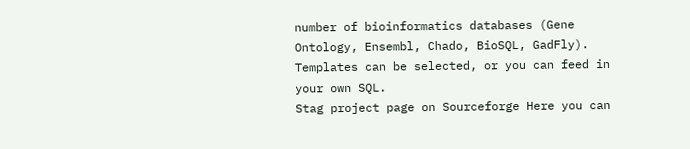number of bioinformatics databases (Gene Ontology, Ensembl, Chado, BioSQL, GadFly). Templates can be selected, or you can feed in your own SQL.
Stag project page on Sourceforge Here you can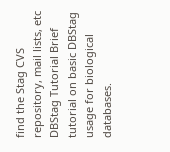find the Stag CVS repository, mail lists, etc
DBStag Tutorial Brief tutorial on basic DBStag usage for biological databases.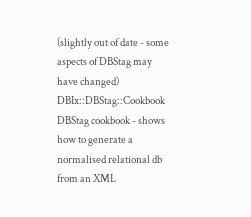(slightly out of date - some aspects of DBStag may have changed)
DBIx::DBStag::Cookbook DBStag cookbook - shows how to generate a normalised relational db from an XML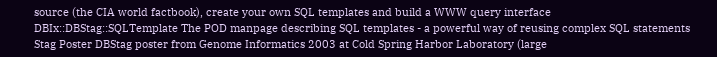source (the CIA world factbook), create your own SQL templates and build a WWW query interface
DBIx::DBStag::SQLTemplate The POD manpage describing SQL templates - a powerful way of reusing complex SQL statements
Stag Poster DBStag poster from Genome Informatics 2003 at Cold Spring Harbor Laboratory (large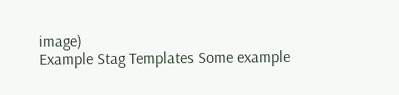image)
Example Stag Templates Some example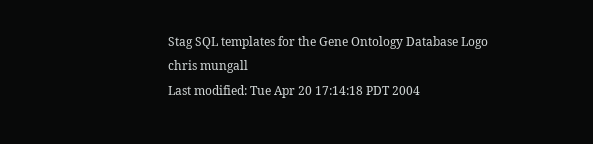Stag SQL templates for the Gene Ontology Database Logo
chris mungall
Last modified: Tue Apr 20 17:14:18 PDT 2004